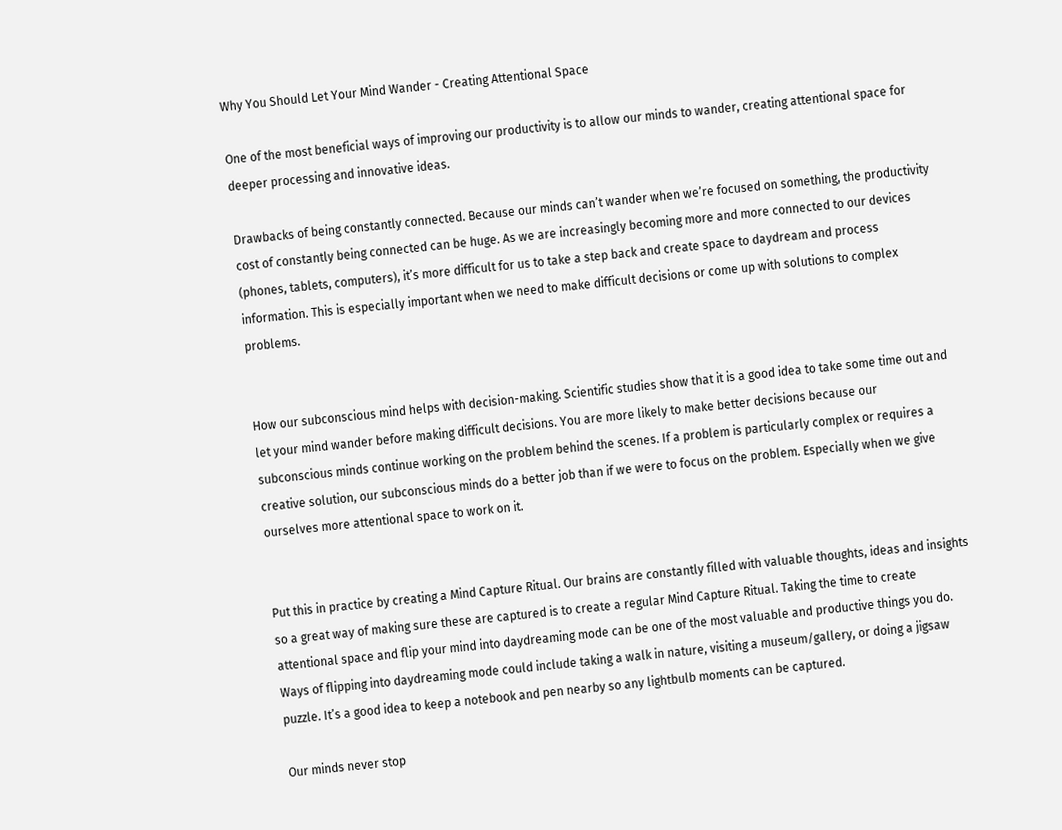Why You Should Let Your Mind Wander - Creating Attentional Space

One of the most beneficial ways of improving our productivity is to allow our minds to wander, creating attentional space for deeper processing and innovative ideas.

Drawbacks of being constantly connected. Because our minds can’t wander when we’re focused on something, the productivity cost of constantly being connected can be huge. As we are increasingly becoming more and more connected to our devices (phones, tablets, computers), it’s more difficult for us to take a step back and create space to daydream and process information. This is especially important when we need to make difficult decisions or come up with solutions to complex problems.


How our subconscious mind helps with decision-making. Scientific studies show that it is a good idea to take some time out and let your mind wander before making difficult decisions. You are more likely to make better decisions because our subconscious minds continue working on the problem behind the scenes. If a problem is particularly complex or requires a creative solution, our subconscious minds do a better job than if we were to focus on the problem. Especially when we give ourselves more attentional space to work on it.


Put this in practice by creating a Mind Capture Ritual. Our brains are constantly filled with valuable thoughts, ideas and insights so a great way of making sure these are captured is to create a regular Mind Capture Ritual. Taking the time to create attentional space and flip your mind into daydreaming mode can be one of the most valuable and productive things you do. Ways of flipping into daydreaming mode could include taking a walk in nature, visiting a museum/gallery, or doing a jigsaw puzzle. It’s a good idea to keep a notebook and pen nearby so any lightbulb moments can be captured.

Our minds never stop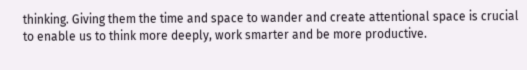thinking. Giving them the time and space to wander and create attentional space is crucial to enable us to think more deeply, work smarter and be more productive.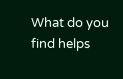What do you find helps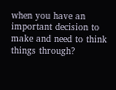when you have an important decision to make and need to think things through?